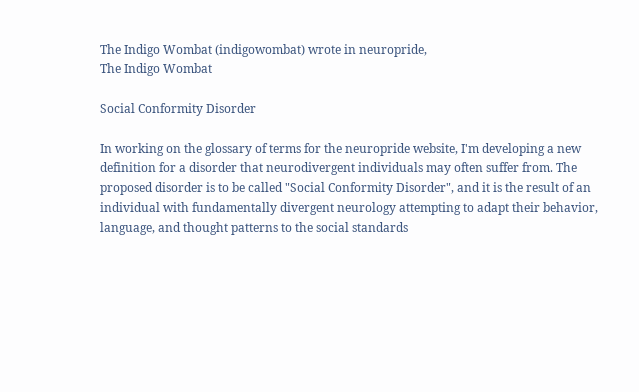The Indigo Wombat (indigowombat) wrote in neuropride,
The Indigo Wombat

Social Conformity Disorder

In working on the glossary of terms for the neuropride website, I'm developing a new definition for a disorder that neurodivergent individuals may often suffer from. The proposed disorder is to be called "Social Conformity Disorder", and it is the result of an individual with fundamentally divergent neurology attempting to adapt their behavior, language, and thought patterns to the social standards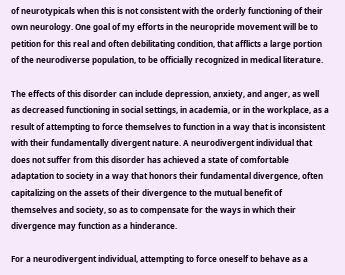of neurotypicals when this is not consistent with the orderly functioning of their own neurology. One goal of my efforts in the neuropride movement will be to petition for this real and often debilitating condition, that afflicts a large portion of the neurodiverse population, to be officially recognized in medical literature.

The effects of this disorder can include depression, anxiety, and anger, as well as decreased functioning in social settings, in academia, or in the workplace, as a result of attempting to force themselves to function in a way that is inconsistent with their fundamentally divergent nature. A neurodivergent individual that does not suffer from this disorder has achieved a state of comfortable adaptation to society in a way that honors their fundamental divergence, often capitalizing on the assets of their divergence to the mutual benefit of themselves and society, so as to compensate for the ways in which their divergence may function as a hinderance.

For a neurodivergent individual, attempting to force oneself to behave as a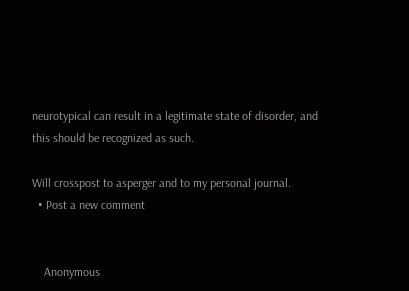neurotypical can result in a legitimate state of disorder, and this should be recognized as such.

Will crosspost to asperger and to my personal journal.
  • Post a new comment


    Anonymous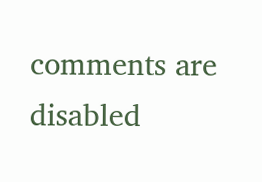comments are disabled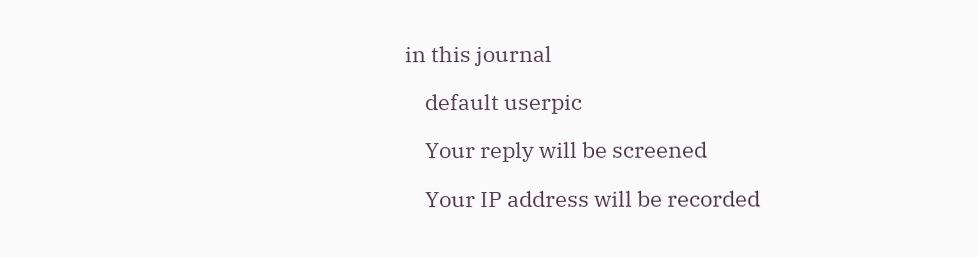in this journal

    default userpic

    Your reply will be screened

    Your IP address will be recorded